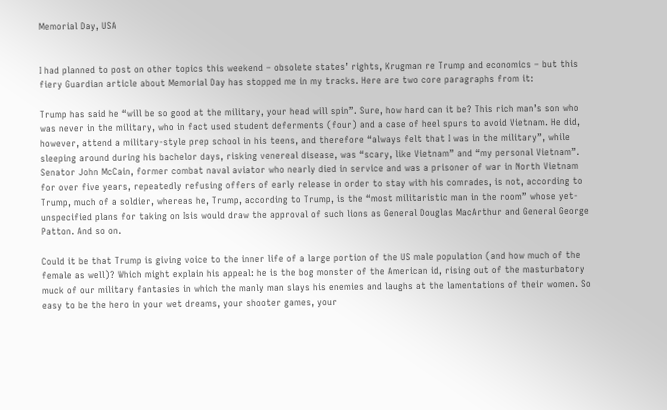Memorial Day, USA


I had planned to post on other topics this weekend – obsolete states’ rights, Krugman re Trump and economics – but this fiery Guardian article about Memorial Day has stopped me in my tracks. Here are two core paragraphs from it:

Trump has said he “will be so good at the military, your head will spin”. Sure, how hard can it be? This rich man’s son who was never in the military, who in fact used student deferments (four) and a case of heel spurs to avoid Vietnam. He did, however, attend a military-style prep school in his teens, and therefore “always felt that I was in the military”, while sleeping around during his bachelor days, risking venereal disease, was “scary, like Vietnam” and “my personal Vietnam”. Senator John McCain, former combat naval aviator who nearly died in service and was a prisoner of war in North Vietnam for over five years, repeatedly refusing offers of early release in order to stay with his comrades, is not, according to Trump, much of a soldier, whereas he, Trump, according to Trump, is the “most militaristic man in the room” whose yet-unspecified plans for taking on Isis would draw the approval of such lions as General Douglas MacArthur and General George Patton. And so on.

Could it be that Trump is giving voice to the inner life of a large portion of the US male population (and how much of the female as well)? Which might explain his appeal: he is the bog monster of the American id, rising out of the masturbatory muck of our military fantasies in which the manly man slays his enemies and laughs at the lamentations of their women. So easy to be the hero in your wet dreams, your shooter games, your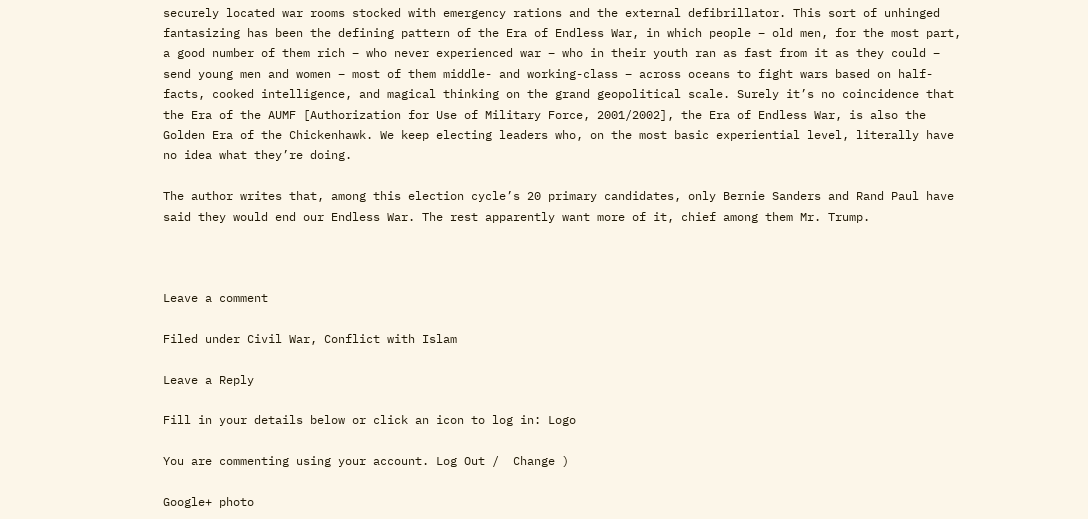securely located war rooms stocked with emergency rations and the external defibrillator. This sort of unhinged fantasizing has been the defining pattern of the Era of Endless War, in which people – old men, for the most part, a good number of them rich – who never experienced war – who in their youth ran as fast from it as they could – send young men and women – most of them middle- and working-class – across oceans to fight wars based on half-facts, cooked intelligence, and magical thinking on the grand geopolitical scale. Surely it’s no coincidence that the Era of the AUMF [Authorization for Use of Military Force, 2001/2002], the Era of Endless War, is also the Golden Era of the Chickenhawk. We keep electing leaders who, on the most basic experiential level, literally have no idea what they’re doing.

The author writes that, among this election cycle’s 20 primary candidates, only Bernie Sanders and Rand Paul have said they would end our Endless War. The rest apparently want more of it, chief among them Mr. Trump.



Leave a comment

Filed under Civil War, Conflict with Islam

Leave a Reply

Fill in your details below or click an icon to log in: Logo

You are commenting using your account. Log Out /  Change )

Google+ photo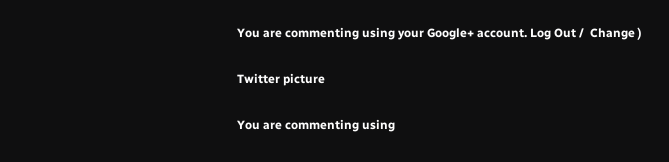You are commenting using your Google+ account. Log Out /  Change )

Twitter picture

You are commenting using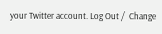your Twitter account. Log Out /  Change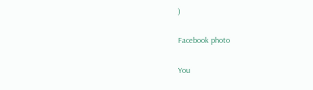)

Facebook photo

You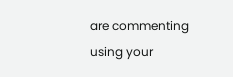are commenting using your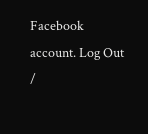Facebook account. Log Out /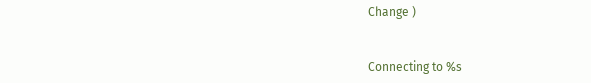Change )


Connecting to %s